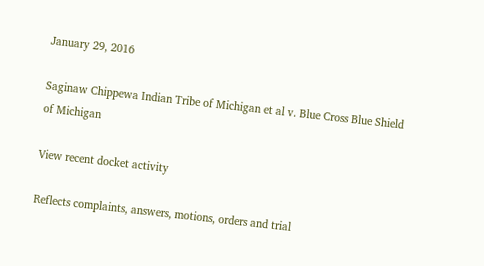January 29, 2016

Saginaw Chippewa Indian Tribe of Michigan et al v. Blue Cross Blue Shield of Michigan

View recent docket activity

Reflects complaints, answers, motions, orders and trial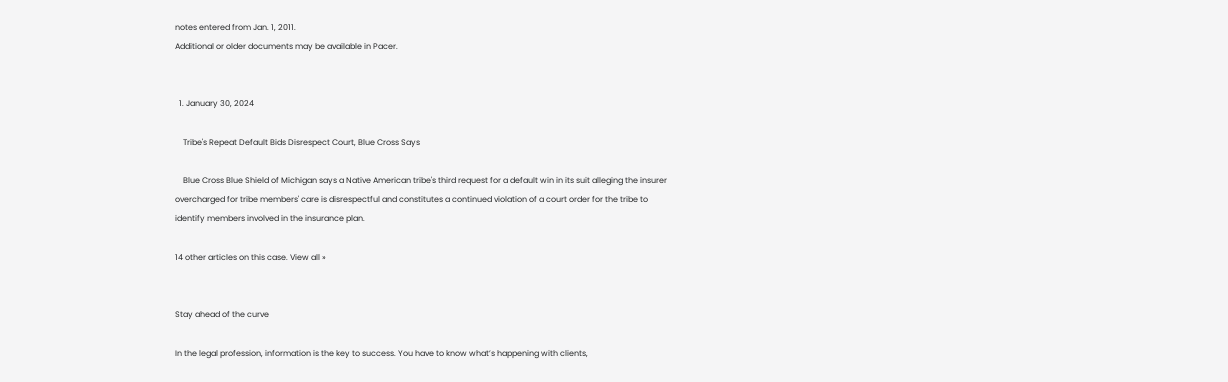notes entered from Jan. 1, 2011.
Additional or older documents may be available in Pacer.


  1. January 30, 2024

    Tribe's Repeat Default Bids Disrespect Court, Blue Cross Says

    Blue Cross Blue Shield of Michigan says a Native American tribe's third request for a default win in its suit alleging the insurer overcharged for tribe members' care is disrespectful and constitutes a continued violation of a court order for the tribe to identify members involved in the insurance plan.

14 other articles on this case. View all »


Stay ahead of the curve

In the legal profession, information is the key to success. You have to know what’s happening with clients,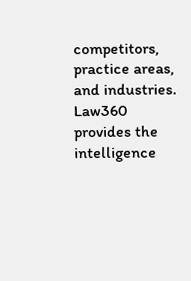competitors, practice areas, and industries. Law360 provides the intelligence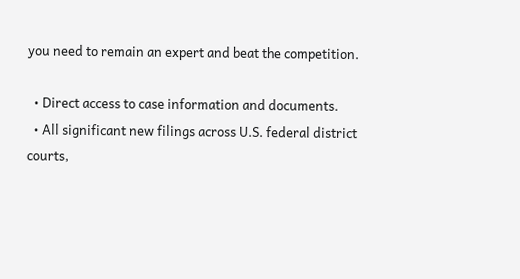you need to remain an expert and beat the competition.

  • Direct access to case information and documents.
  • All significant new filings across U.S. federal district courts,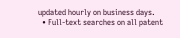updated hourly on business days.
  • Full-text searches on all patent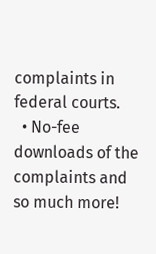complaints in federal courts.
  • No-fee downloads of the complaints and so much more!